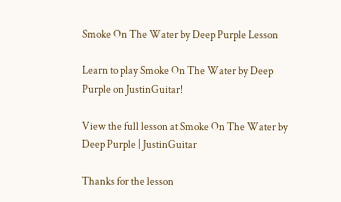Smoke On The Water by Deep Purple Lesson

Learn to play Smoke On The Water by Deep Purple on JustinGuitar!

View the full lesson at Smoke On The Water by Deep Purple | JustinGuitar

Thanks for the lesson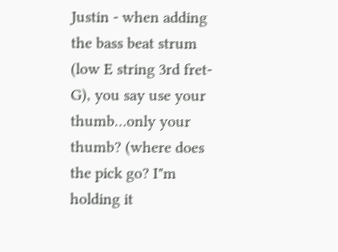Justin - when adding the bass beat strum (low E string 3rd fret-G), you say use your thumb…only your thumb? (where does the pick go? I"m holding it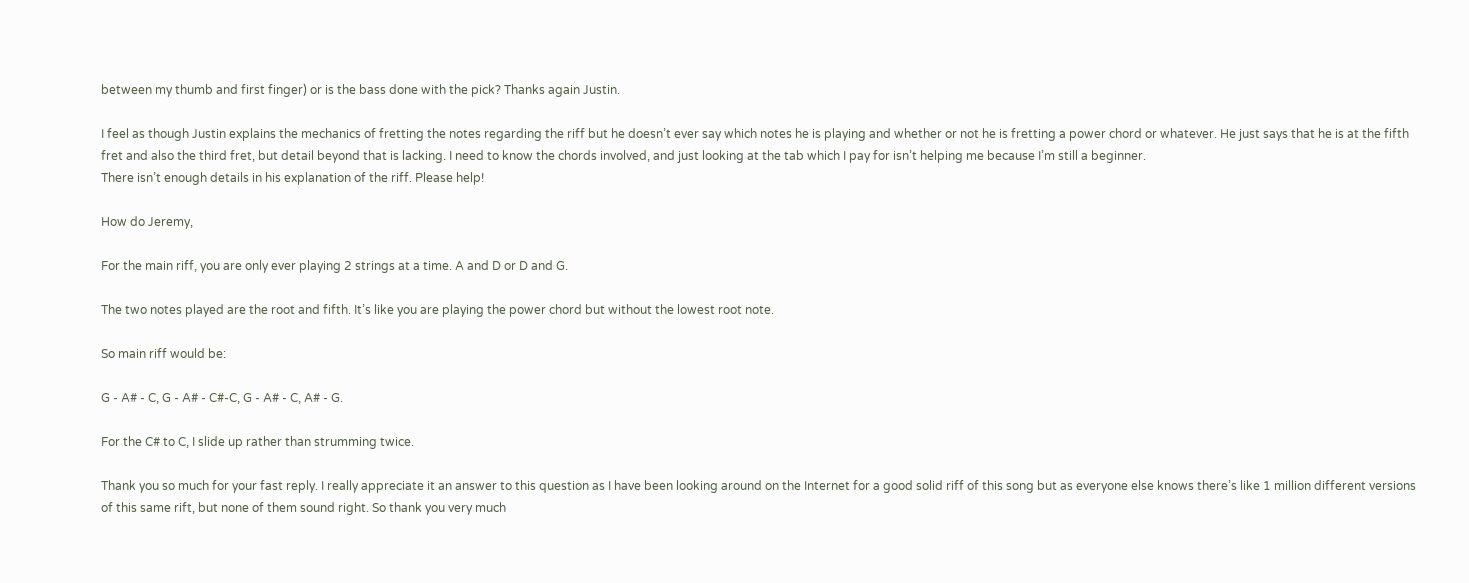between my thumb and first finger) or is the bass done with the pick? Thanks again Justin.

I feel as though Justin explains the mechanics of fretting the notes regarding the riff but he doesn’t ever say which notes he is playing and whether or not he is fretting a power chord or whatever. He just says that he is at the fifth fret and also the third fret, but detail beyond that is lacking. I need to know the chords involved, and just looking at the tab which I pay for isn’t helping me because I’m still a beginner.
There isn’t enough details in his explanation of the riff. Please help!

How do Jeremy,

For the main riff, you are only ever playing 2 strings at a time. A and D or D and G.

The two notes played are the root and fifth. It’s like you are playing the power chord but without the lowest root note.

So main riff would be:

G - A# - C, G - A# - C#-C, G - A# - C, A# - G.

For the C# to C, I slide up rather than strumming twice.

Thank you so much for your fast reply. I really appreciate it an answer to this question as I have been looking around on the Internet for a good solid riff of this song but as everyone else knows there’s like 1 million different versions of this same rift, but none of them sound right. So thank you very much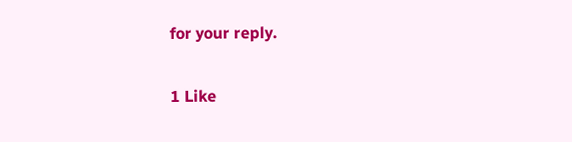for your reply.

1 Like